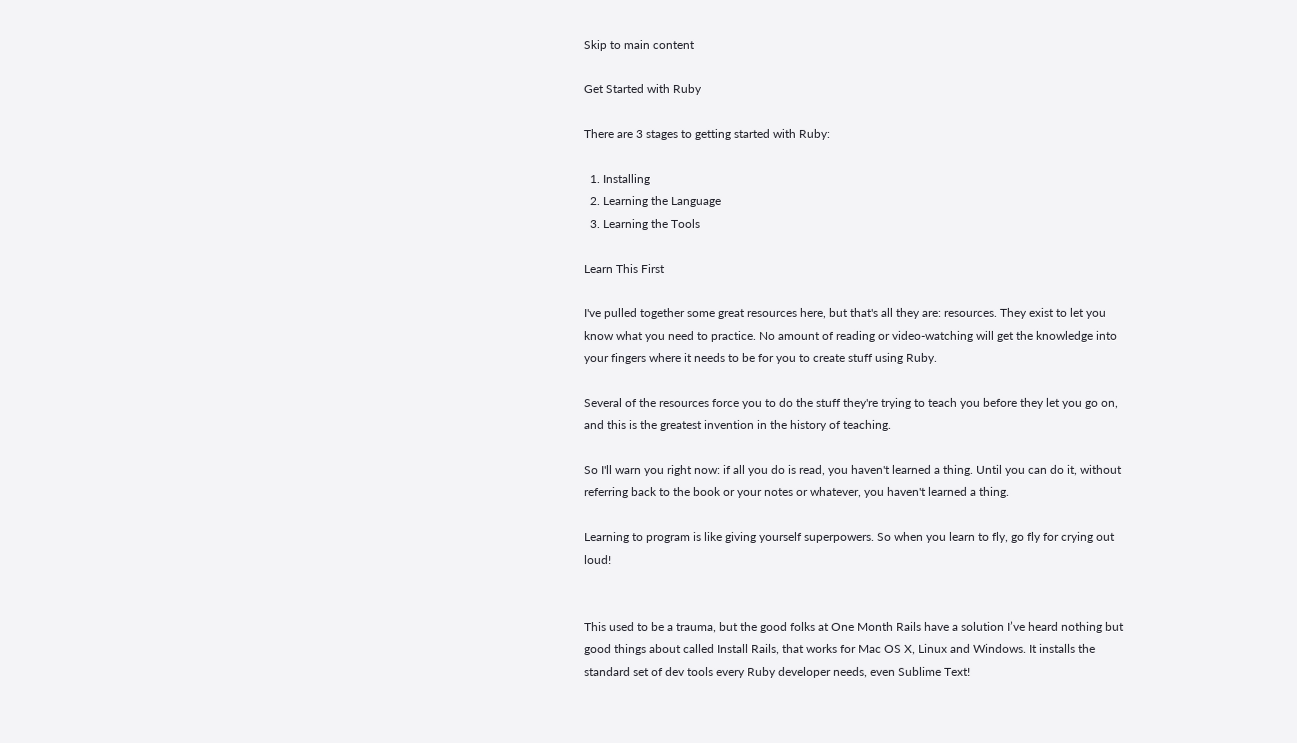Skip to main content

Get Started with Ruby

There are 3 stages to getting started with Ruby:

  1. Installing
  2. Learning the Language
  3. Learning the Tools

Learn This First

I've pulled together some great resources here, but that's all they are: resources. They exist to let you know what you need to practice. No amount of reading or video-watching will get the knowledge into your fingers where it needs to be for you to create stuff using Ruby.

Several of the resources force you to do the stuff they're trying to teach you before they let you go on, and this is the greatest invention in the history of teaching.

So I'll warn you right now: if all you do is read, you haven't learned a thing. Until you can do it, without referring back to the book or your notes or whatever, you haven't learned a thing.

Learning to program is like giving yourself superpowers. So when you learn to fly, go fly for crying out loud!


This used to be a trauma, but the good folks at One Month Rails have a solution I’ve heard nothing but good things about called Install Rails, that works for Mac OS X, Linux and Windows. It installs the standard set of dev tools every Ruby developer needs, even Sublime Text!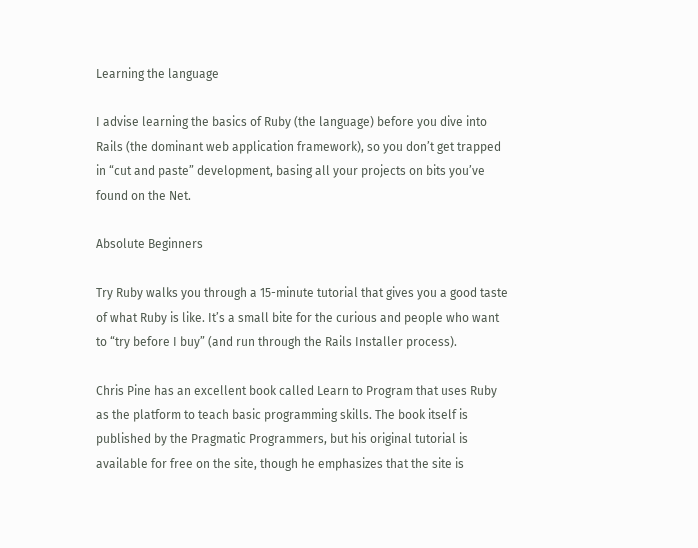Learning the language

I advise learning the basics of Ruby (the language) before you dive into Rails (the dominant web application framework), so you don’t get trapped in “cut and paste” development, basing all your projects on bits you’ve found on the Net.

Absolute Beginners

Try Ruby walks you through a 15-minute tutorial that gives you a good taste of what Ruby is like. It’s a small bite for the curious and people who want to “try before I buy” (and run through the Rails Installer process).

Chris Pine has an excellent book called Learn to Program that uses Ruby as the platform to teach basic programming skills. The book itself is published by the Pragmatic Programmers, but his original tutorial is available for free on the site, though he emphasizes that the site is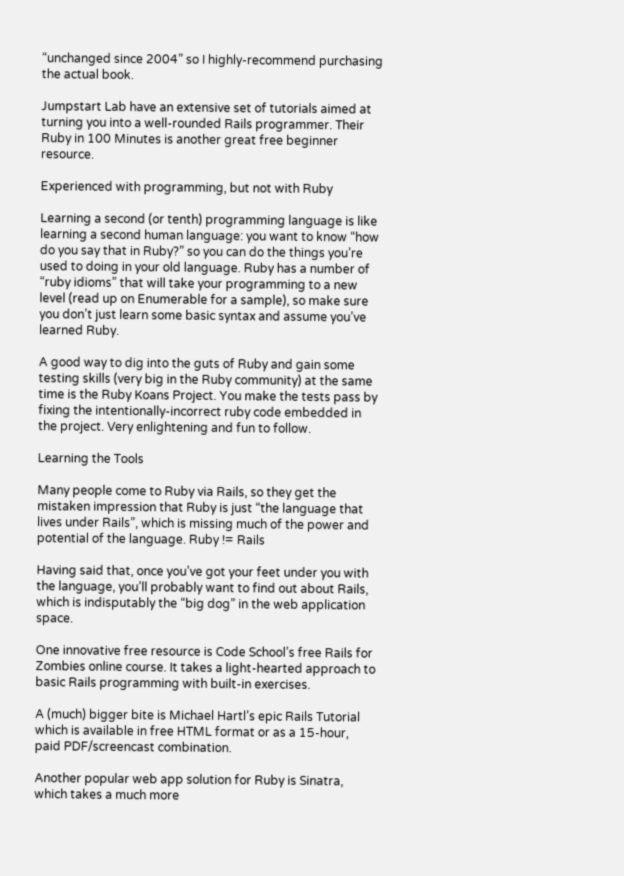“unchanged since 2004” so I highly-recommend purchasing the actual book.

Jumpstart Lab have an extensive set of tutorials aimed at turning you into a well-rounded Rails programmer. Their Ruby in 100 Minutes is another great free beginner resource.

Experienced with programming, but not with Ruby

Learning a second (or tenth) programming language is like learning a second human language: you want to know “how do you say that in Ruby?” so you can do the things you’re used to doing in your old language. Ruby has a number of “ruby idioms” that will take your programming to a new level (read up on Enumerable for a sample), so make sure you don’t just learn some basic syntax and assume you’ve learned Ruby.

A good way to dig into the guts of Ruby and gain some testing skills (very big in the Ruby community) at the same time is the Ruby Koans Project. You make the tests pass by fixing the intentionally-incorrect ruby code embedded in the project. Very enlightening and fun to follow.

Learning the Tools

Many people come to Ruby via Rails, so they get the mistaken impression that Ruby is just “the language that lives under Rails”, which is missing much of the power and potential of the language. Ruby != Rails

Having said that, once you’ve got your feet under you with the language, you’ll probably want to find out about Rails, which is indisputably the “big dog” in the web application space.

One innovative free resource is Code School’s free Rails for Zombies online course. It takes a light-hearted approach to basic Rails programming with built-in exercises.

A (much) bigger bite is Michael Hartl’s epic Rails Tutorial which is available in free HTML format or as a 15-hour, paid PDF/screencast combination.

Another popular web app solution for Ruby is Sinatra, which takes a much more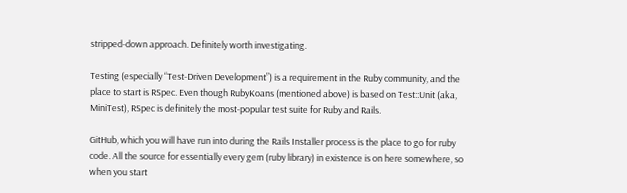stripped-down approach. Definitely worth investigating.

Testing (especially “Test-Driven Development”) is a requirement in the Ruby community, and the place to start is RSpec. Even though RubyKoans (mentioned above) is based on Test::Unit (aka, MiniTest), RSpec is definitely the most-popular test suite for Ruby and Rails.

GitHub, which you will have run into during the Rails Installer process is the place to go for ruby code. All the source for essentially every gem (ruby library) in existence is on here somewhere, so when you start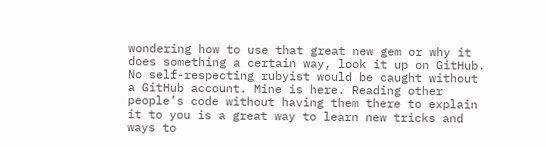wondering how to use that great new gem or why it does something a certain way, look it up on GitHub. No self-respecting rubyist would be caught without a GitHub account. Mine is here. Reading other people’s code without having them there to explain it to you is a great way to learn new tricks and ways to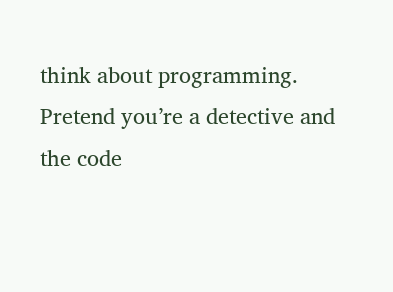think about programming. Pretend you’re a detective and the code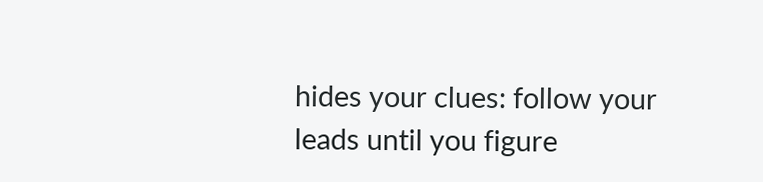hides your clues: follow your leads until you figure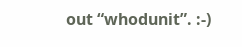out “whodunit”. :-)